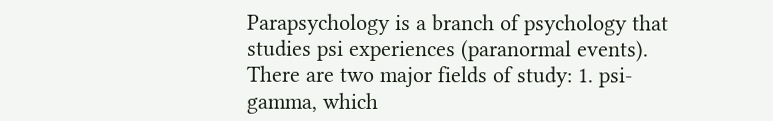Parapsychology is a branch of psychology that studies psi experiences (paranormal events). There are two major fields of study: 1. psi-gamma, which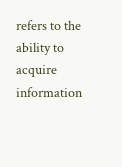refers to the ability to acquire information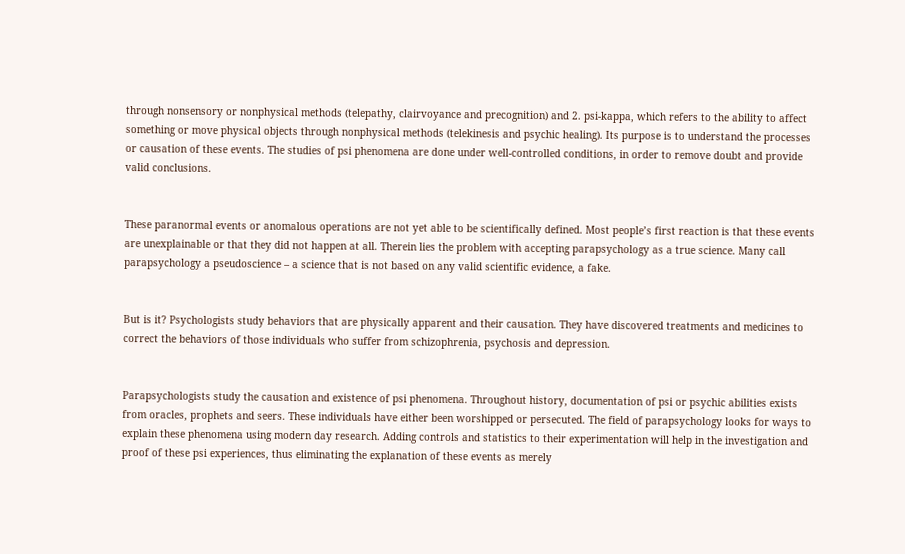through nonsensory or nonphysical methods (telepathy, clairvoyance and precognition) and 2. psi-kappa, which refers to the ability to affect something or move physical objects through nonphysical methods (telekinesis and psychic healing). Its purpose is to understand the processes or causation of these events. The studies of psi phenomena are done under well-controlled conditions, in order to remove doubt and provide valid conclusions.


These paranormal events or anomalous operations are not yet able to be scientifically defined. Most people’s first reaction is that these events are unexplainable or that they did not happen at all. Therein lies the problem with accepting parapsychology as a true science. Many call parapsychology a pseudoscience – a science that is not based on any valid scientific evidence, a fake.


But is it? Psychologists study behaviors that are physically apparent and their causation. They have discovered treatments and medicines to correct the behaviors of those individuals who suffer from schizophrenia, psychosis and depression.


Parapsychologists study the causation and existence of psi phenomena. Throughout history, documentation of psi or psychic abilities exists from oracles, prophets and seers. These individuals have either been worshipped or persecuted. The field of parapsychology looks for ways to explain these phenomena using modern day research. Adding controls and statistics to their experimentation will help in the investigation and proof of these psi experiences, thus eliminating the explanation of these events as merely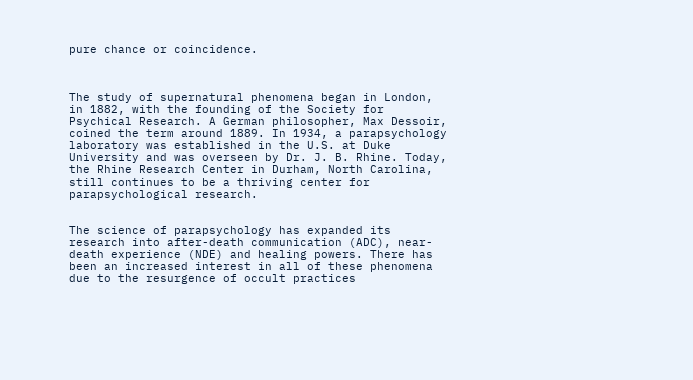pure chance or coincidence.



The study of supernatural phenomena began in London, in 1882, with the founding of the Society for Psychical Research. A German philosopher, Max Dessoir, coined the term around 1889. In 1934, a parapsychology laboratory was established in the U.S. at Duke University and was overseen by Dr. J. B. Rhine. Today, the Rhine Research Center in Durham, North Carolina, still continues to be a thriving center for parapsychological research.


The science of parapsychology has expanded its research into after-death communication (ADC), near-death experience (NDE) and healing powers. There has been an increased interest in all of these phenomena due to the resurgence of occult practices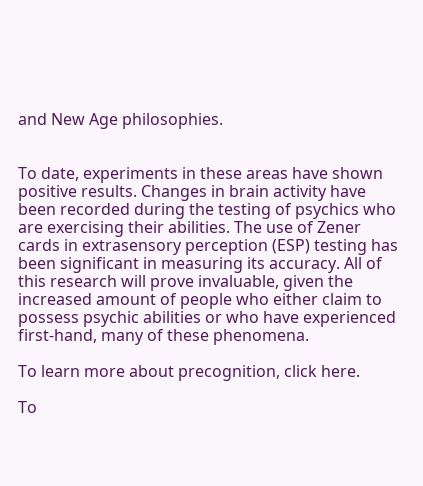and New Age philosophies.


To date, experiments in these areas have shown positive results. Changes in brain activity have been recorded during the testing of psychics who are exercising their abilities. The use of Zener cards in extrasensory perception (ESP) testing has been significant in measuring its accuracy. All of this research will prove invaluable, given the increased amount of people who either claim to possess psychic abilities or who have experienced first-hand, many of these phenomena.

To learn more about precognition, click here.

To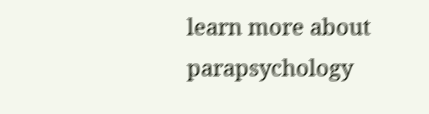learn more about parapsychology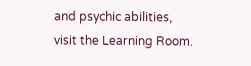and psychic abilities,
visit the Learning Room.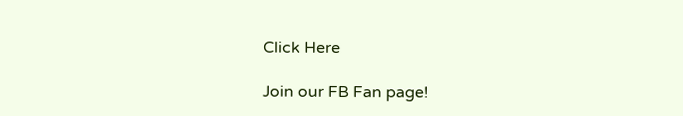Click Here

Join our FB Fan page!